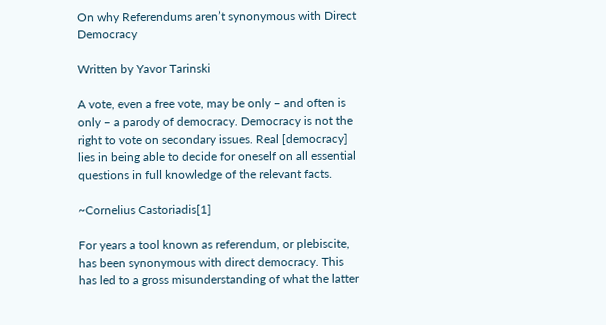On why Referendums aren’t synonymous with Direct Democracy

Written by Yavor Tarinski

A vote, even a free vote, may be only – and often is only – a parody of democracy. Democracy is not the right to vote on secondary issues. Real [democracy] lies in being able to decide for oneself on all essential questions in full knowledge of the relevant facts.

~Cornelius Castoriadis[1]

For years a tool known as referendum, or plebiscite, has been synonymous with direct democracy. This has led to a gross misunderstanding of what the latter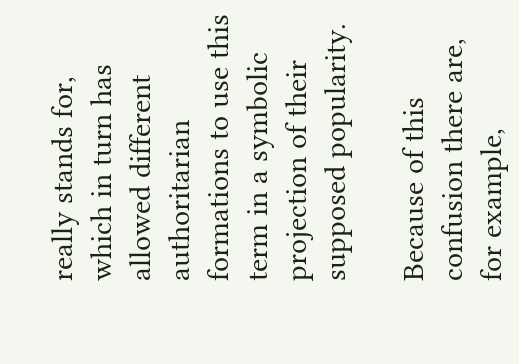really stands for, which in turn has allowed different authoritarian formations to use this term in a symbolic projection of their supposed popularity.

Because of this confusion there are, for example,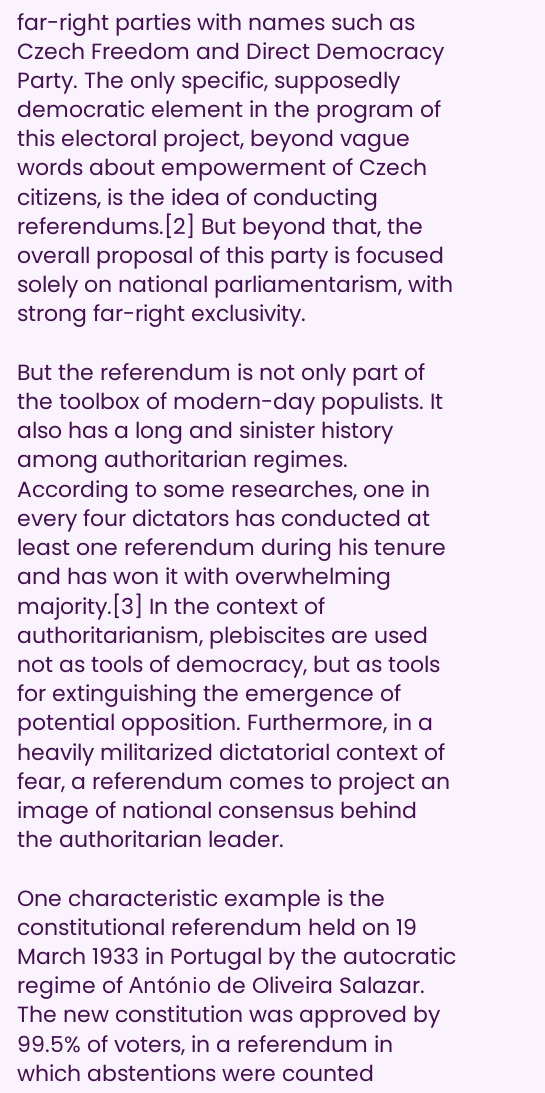far-right parties with names such as Czech Freedom and Direct Democracy Party. The only specific, supposedly democratic element in the program of this electoral project, beyond vague words about empowerment of Czech citizens, is the idea of conducting referendums.[2] But beyond that, the overall proposal of this party is focused solely on national parliamentarism, with strong far-right exclusivity.

But the referendum is not only part of the toolbox of modern-day populists. It also has a long and sinister history among authoritarian regimes. According to some researches, one in every four dictators has conducted at least one referendum during his tenure and has won it with overwhelming majority.[3] In the context of authoritarianism, plebiscites are used not as tools of democracy, but as tools for extinguishing the emergence of potential opposition. Furthermore, in a heavily militarized dictatorial context of fear, a referendum comes to project an image of national consensus behind the authoritarian leader.

One characteristic example is the constitutional referendum held on 19 March 1933 in Portugal by the autocratic regime of António de Oliveira Salazar. The new constitution was approved by 99.5% of voters, in a referendum in which abstentions were counted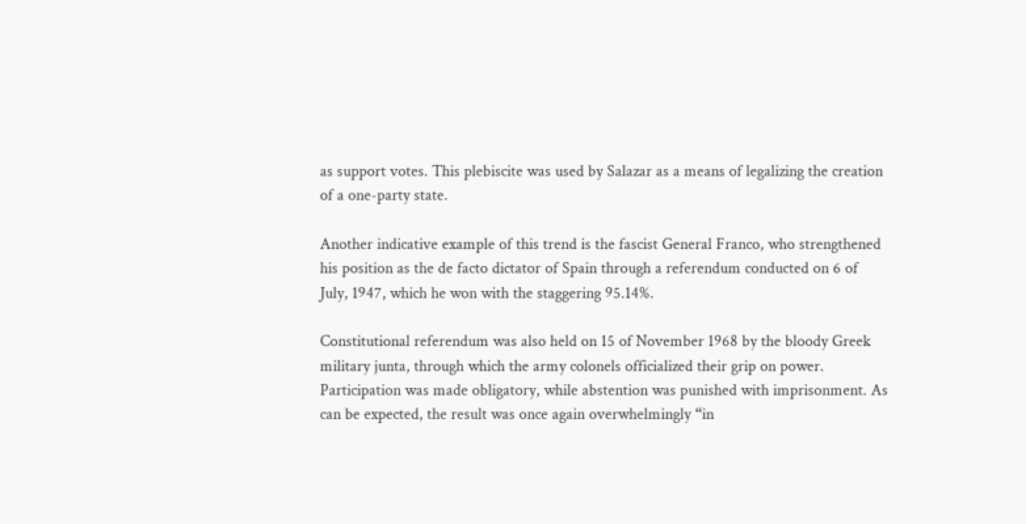as support votes. This plebiscite was used by Salazar as a means of legalizing the creation of a one-party state.

Another indicative example of this trend is the fascist General Franco, who strengthened his position as the de facto dictator of Spain through a referendum conducted on 6 of July, 1947, which he won with the staggering 95.14%.

Constitutional referendum was also held on 15 of November 1968 by the bloody Greek military junta, through which the army colonels officialized their grip on power. Participation was made obligatory, while abstention was punished with imprisonment. As can be expected, the result was once again overwhelmingly “in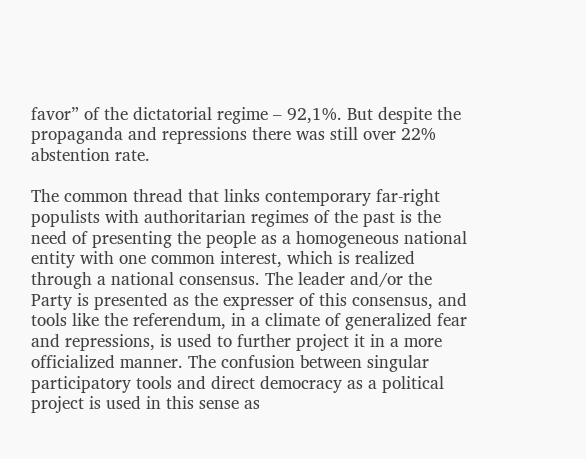favor” of the dictatorial regime – 92,1%. But despite the propaganda and repressions there was still over 22% abstention rate.

The common thread that links contemporary far-right populists with authoritarian regimes of the past is the need of presenting the people as a homogeneous national entity with one common interest, which is realized through a national consensus. The leader and/or the Party is presented as the expresser of this consensus, and tools like the referendum, in a climate of generalized fear and repressions, is used to further project it in a more officialized manner. The confusion between singular participatory tools and direct democracy as a political project is used in this sense as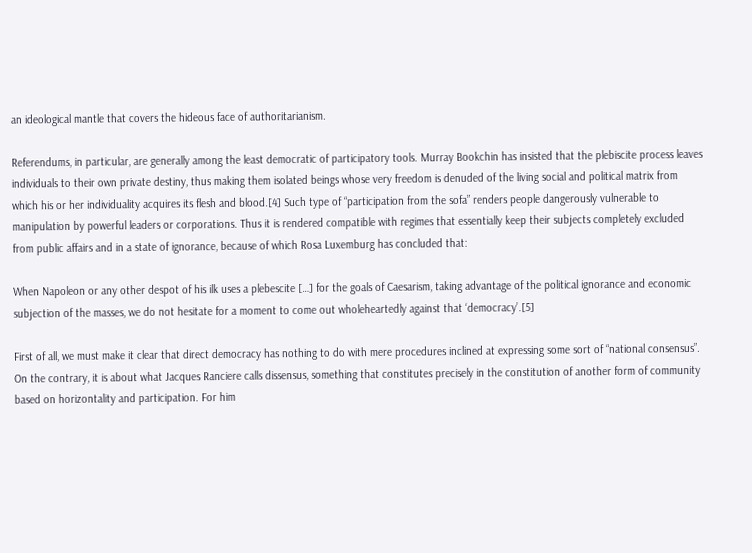an ideological mantle that covers the hideous face of authoritarianism.

Referendums, in particular, are generally among the least democratic of participatory tools. Murray Bookchin has insisted that the plebiscite process leaves individuals to their own private destiny, thus making them isolated beings whose very freedom is denuded of the living social and political matrix from which his or her individuality acquires its flesh and blood.[4] Such type of “participation from the sofa” renders people dangerously vulnerable to manipulation by powerful leaders or corporations. Thus it is rendered compatible with regimes that essentially keep their subjects completely excluded from public affairs and in a state of ignorance, because of which Rosa Luxemburg has concluded that:

When Napoleon or any other despot of his ilk uses a plebescite […] for the goals of Caesarism, taking advantage of the political ignorance and economic subjection of the masses, we do not hesitate for a moment to come out wholeheartedly against that ‘democracy’.[5]

First of all, we must make it clear that direct democracy has nothing to do with mere procedures inclined at expressing some sort of “national consensus”. On the contrary, it is about what Jacques Ranciere calls dissensus, something that constitutes precisely in the constitution of another form of community based on horizontality and participation. For him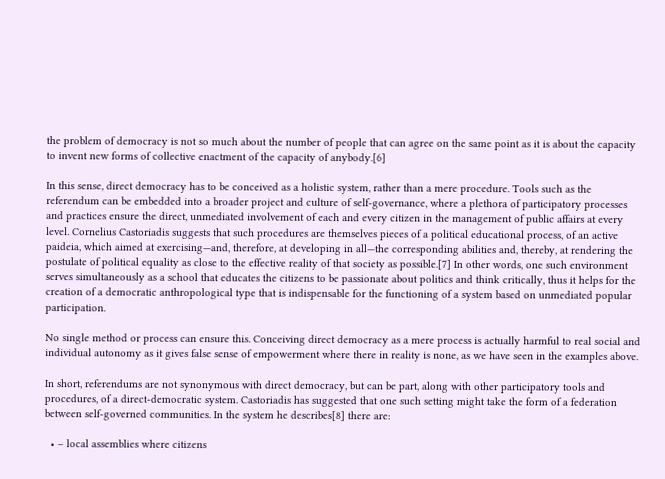the problem of democracy is not so much about the number of people that can agree on the same point as it is about the capacity to invent new forms of collective enactment of the capacity of anybody.[6]

In this sense, direct democracy has to be conceived as a holistic system, rather than a mere procedure. Tools such as the referendum can be embedded into a broader project and culture of self-governance, where a plethora of participatory processes and practices ensure the direct, unmediated involvement of each and every citizen in the management of public affairs at every level. Cornelius Castoriadis suggests that such procedures are themselves pieces of a political educational process, of an active paideia, which aimed at exercising—and, therefore, at developing in all—the corresponding abilities and, thereby, at rendering the postulate of political equality as close to the effective reality of that society as possible.[7] In other words, one such environment serves simultaneously as a school that educates the citizens to be passionate about politics and think critically, thus it helps for the creation of a democratic anthropological type that is indispensable for the functioning of a system based on unmediated popular participation.

No single method or process can ensure this. Conceiving direct democracy as a mere process is actually harmful to real social and individual autonomy as it gives false sense of empowerment where there in reality is none, as we have seen in the examples above.

In short, referendums are not synonymous with direct democracy, but can be part, along with other participatory tools and procedures, of a direct-democratic system. Castoriadis has suggested that one such setting might take the form of a federation between self-governed communities. In the system he describes[8] there are:

  • – local assemblies where citizens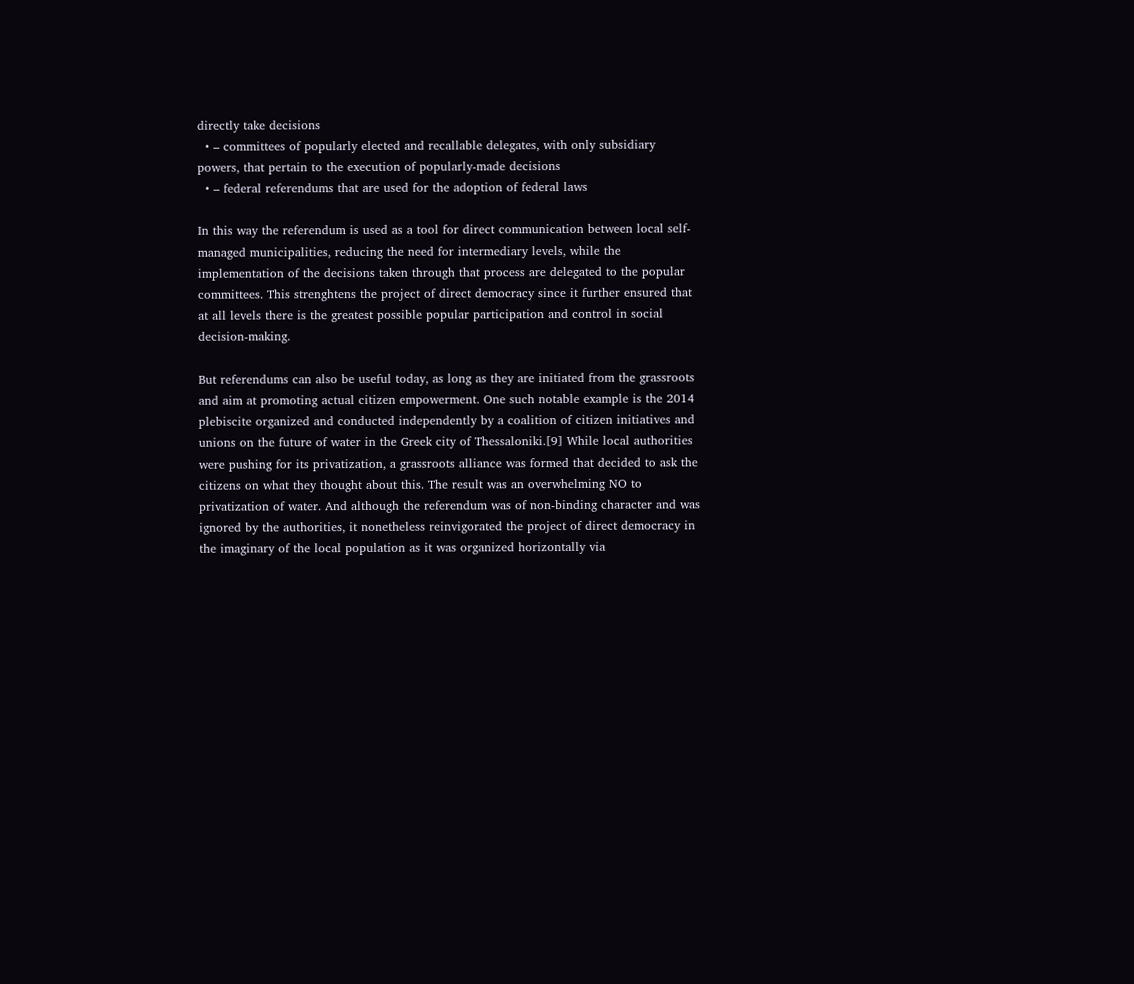directly take decisions
  • – committees of popularly elected and recallable delegates, with only subsidiary powers, that pertain to the execution of popularly-made decisions
  • – federal referendums that are used for the adoption of federal laws

In this way the referendum is used as a tool for direct communication between local self-managed municipalities, reducing the need for intermediary levels, while the implementation of the decisions taken through that process are delegated to the popular committees. This strenghtens the project of direct democracy since it further ensured that at all levels there is the greatest possible popular participation and control in social decision-making.

But referendums can also be useful today, as long as they are initiated from the grassroots and aim at promoting actual citizen empowerment. One such notable example is the 2014 plebiscite organized and conducted independently by a coalition of citizen initiatives and unions on the future of water in the Greek city of Thessaloniki.[9] While local authorities were pushing for its privatization, a grassroots alliance was formed that decided to ask the citizens on what they thought about this. The result was an overwhelming NO to privatization of water. And although the referendum was of non-binding character and was ignored by the authorities, it nonetheless reinvigorated the project of direct democracy in the imaginary of the local population as it was organized horizontally via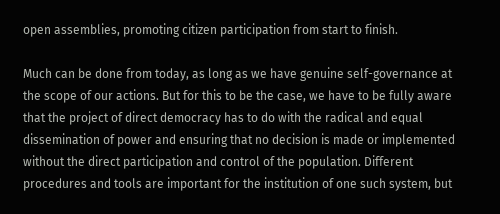open assemblies, promoting citizen participation from start to finish.

Much can be done from today, as long as we have genuine self-governance at the scope of our actions. But for this to be the case, we have to be fully aware that the project of direct democracy has to do with the radical and equal dissemination of power and ensuring that no decision is made or implemented without the direct participation and control of the population. Different procedures and tools are important for the institution of one such system, but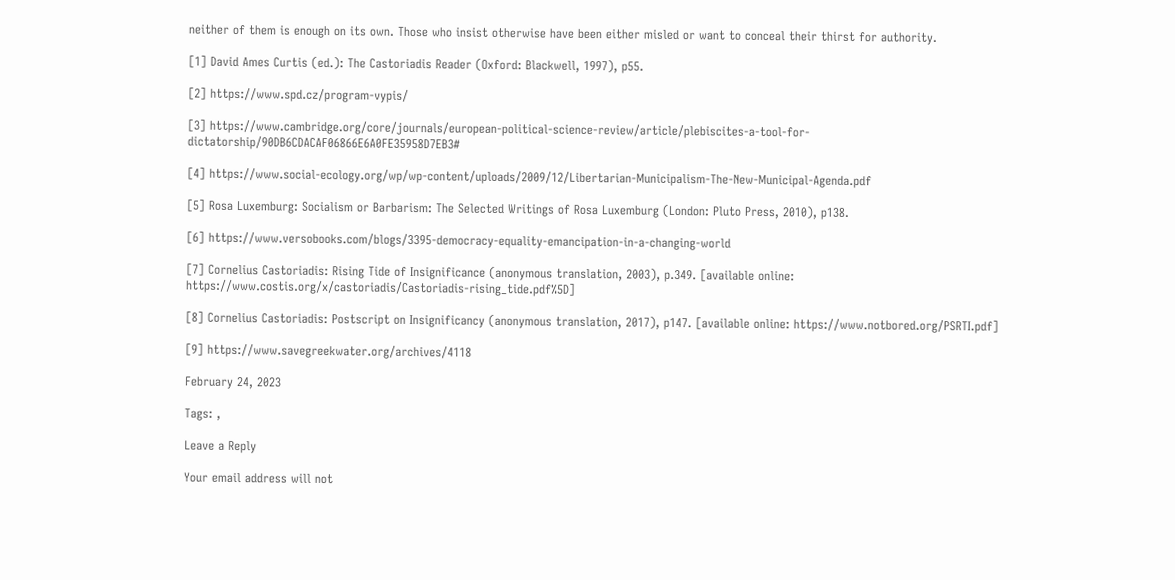neither of them is enough on its own. Those who insist otherwise have been either misled or want to conceal their thirst for authority.

[1] David Ames Curtis (ed.): The Castoriadis Reader (Oxford: Blackwell, 1997), p55.

[2] https://www.spd.cz/program-vypis/

[3] https://www.cambridge.org/core/journals/european-political-science-review/article/plebiscites-a-tool-for-dictatorship/90DB6CDACAF06866E6A0FE35958D7EB3#

[4] https://www.social-ecology.org/wp/wp-content/uploads/2009/12/Libertarian-Municipalism-The-New-Municipal-Agenda.pdf

[5] Rosa Luxemburg: Socialism or Barbarism: The Selected Writings of Rosa Luxemburg (London: Pluto Press, 2010), p138.

[6] https://www.versobooks.com/blogs/3395-democracy-equality-emancipation-in-a-changing-world

[7] Cornelius Castoriadis: Rising Tide of Insignificance (anonymous translation, 2003), p.349. [available online: https://www.costis.org/x/castoriadis/Castoriadis-rising_tide.pdf%5D]

[8] Cornelius Castoriadis: Postscript on Insignificancy (anonymous translation, 2017), p147. [available online: https://www.notbored.org/PSRTI.pdf]

[9] https://www.savegreekwater.org/archives/4118

February 24, 2023

Tags: ,

Leave a Reply

Your email address will not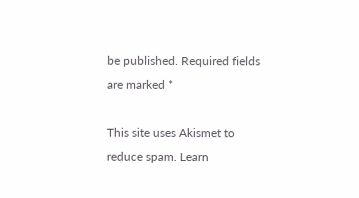be published. Required fields are marked *

This site uses Akismet to reduce spam. Learn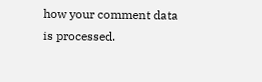how your comment data is processed.